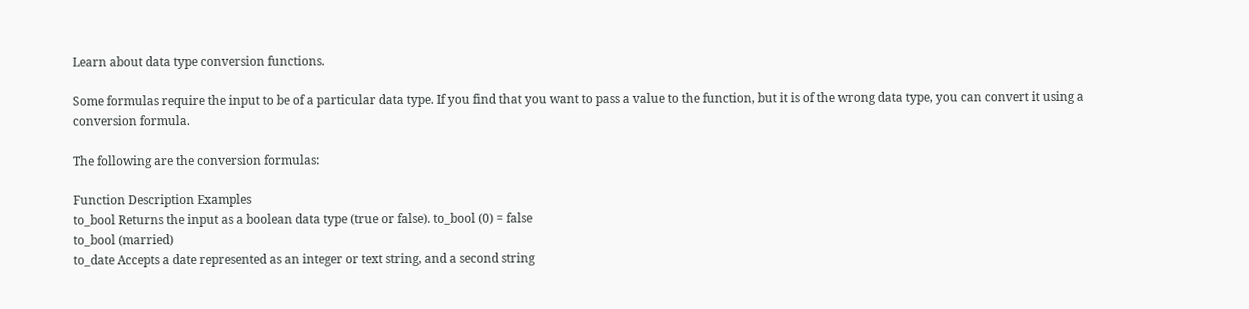Learn about data type conversion functions.

Some formulas require the input to be of a particular data type. If you find that you want to pass a value to the function, but it is of the wrong data type, you can convert it using a conversion formula.

The following are the conversion formulas:

Function Description Examples
to_bool Returns the input as a boolean data type (true or false). to_bool (0) = false
to_bool (married)
to_date Accepts a date represented as an integer or text string, and a second string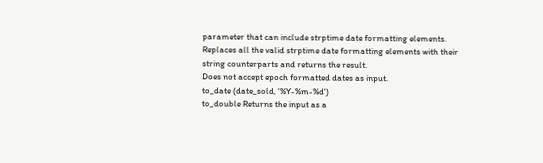parameter that can include strptime date formatting elements.
Replaces all the valid strptime date formatting elements with their string counterparts and returns the result.
Does not accept epoch formatted dates as input.
to_date (date_sold, '%Y-%m-%d')
to_double Returns the input as a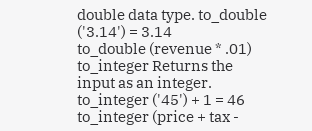double data type. to_double ('3.14') = 3.14
to_double (revenue * .01)
to_integer Returns the input as an integer. to_integer ('45') + 1 = 46
to_integer (price + tax -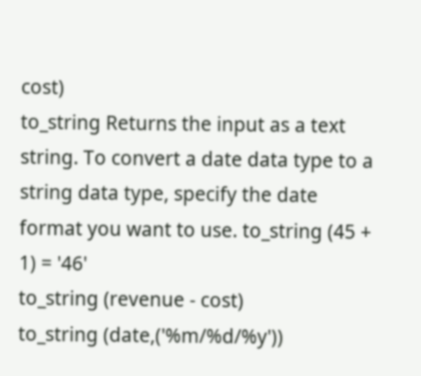cost)
to_string Returns the input as a text string. To convert a date data type to a string data type, specify the date format you want to use. to_string (45 + 1) = '46'
to_string (revenue - cost)
to_string (date,('%m/%d/%y'))